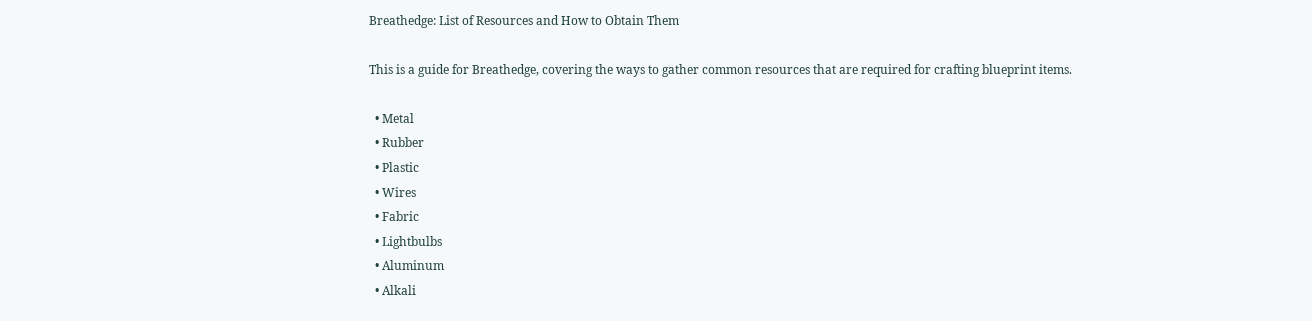Breathedge: List of Resources and How to Obtain Them

This is a guide for Breathedge, covering the ways to gather common resources that are required for crafting blueprint items.

  • Metal
  • Rubber
  • Plastic
  • Wires
  • Fabric
  • Lightbulbs
  • Aluminum
  • Alkali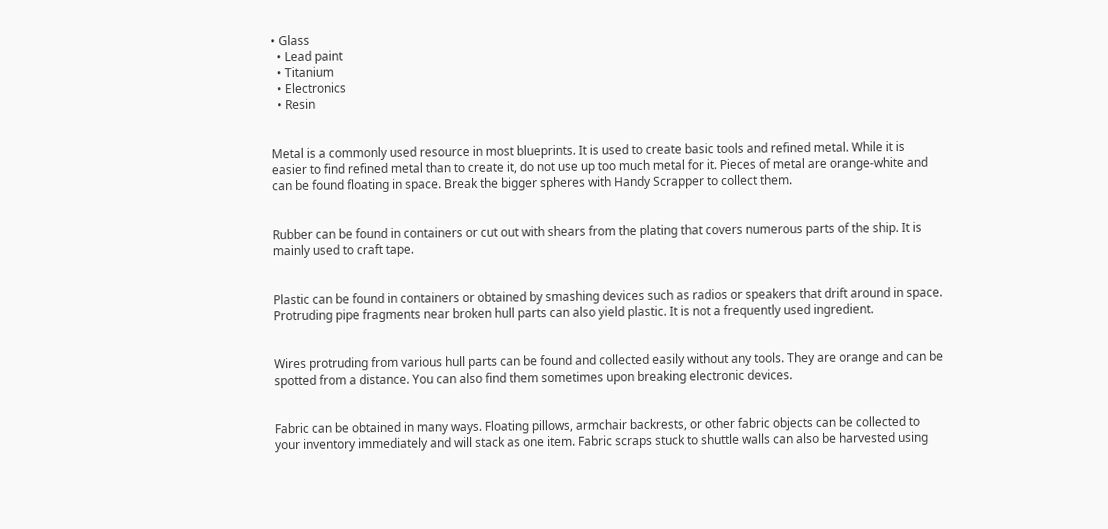• Glass
  • Lead paint
  • Titanium
  • Electronics
  • Resin


Metal is a commonly used resource in most blueprints. It is used to create basic tools and refined metal. While it is easier to find refined metal than to create it, do not use up too much metal for it. Pieces of metal are orange-white and can be found floating in space. Break the bigger spheres with Handy Scrapper to collect them.


Rubber can be found in containers or cut out with shears from the plating that covers numerous parts of the ship. It is mainly used to craft tape.


Plastic can be found in containers or obtained by smashing devices such as radios or speakers that drift around in space. Protruding pipe fragments near broken hull parts can also yield plastic. It is not a frequently used ingredient.


Wires protruding from various hull parts can be found and collected easily without any tools. They are orange and can be spotted from a distance. You can also find them sometimes upon breaking electronic devices.


Fabric can be obtained in many ways. Floating pillows, armchair backrests, or other fabric objects can be collected to your inventory immediately and will stack as one item. Fabric scraps stuck to shuttle walls can also be harvested using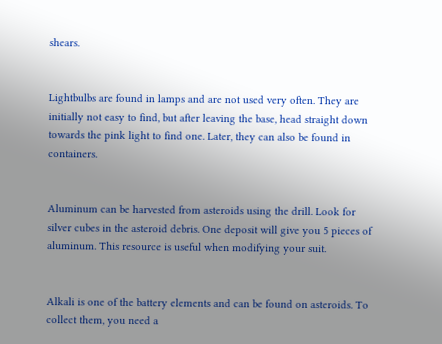shears.


Lightbulbs are found in lamps and are not used very often. They are initially not easy to find, but after leaving the base, head straight down towards the pink light to find one. Later, they can also be found in containers.


Aluminum can be harvested from asteroids using the drill. Look for silver cubes in the asteroid debris. One deposit will give you 5 pieces of aluminum. This resource is useful when modifying your suit.


Alkali is one of the battery elements and can be found on asteroids. To collect them, you need a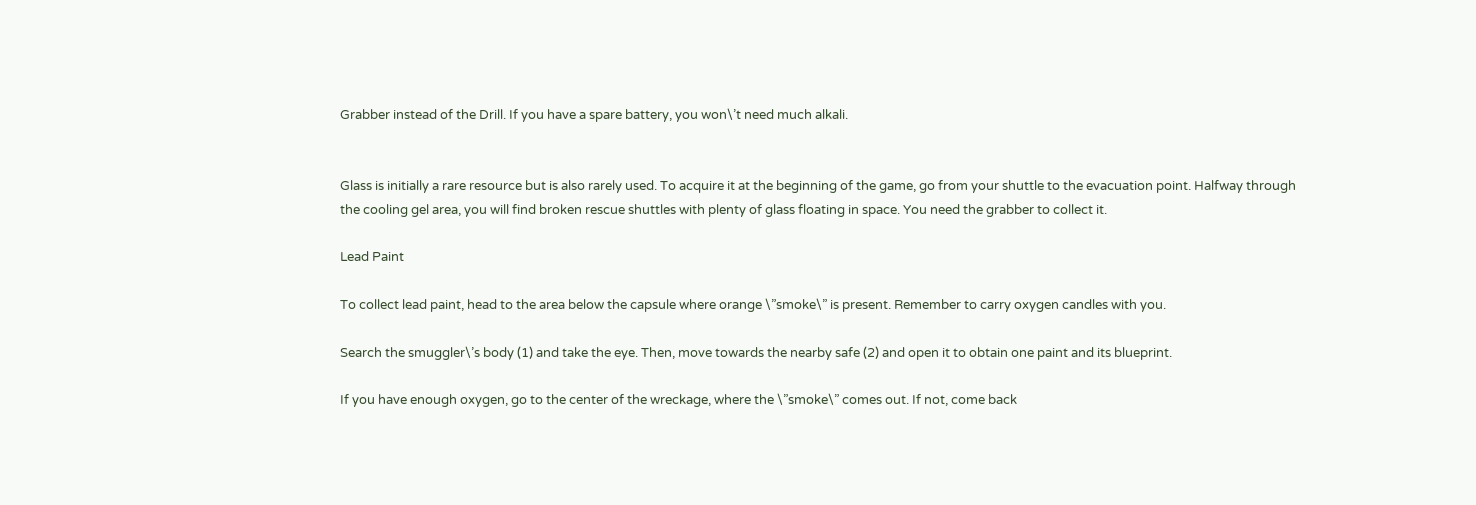Grabber instead of the Drill. If you have a spare battery, you won\’t need much alkali.


Glass is initially a rare resource but is also rarely used. To acquire it at the beginning of the game, go from your shuttle to the evacuation point. Halfway through the cooling gel area, you will find broken rescue shuttles with plenty of glass floating in space. You need the grabber to collect it.

Lead Paint

To collect lead paint, head to the area below the capsule where orange \”smoke\” is present. Remember to carry oxygen candles with you.

Search the smuggler\’s body (1) and take the eye. Then, move towards the nearby safe (2) and open it to obtain one paint and its blueprint.

If you have enough oxygen, go to the center of the wreckage, where the \”smoke\” comes out. If not, come back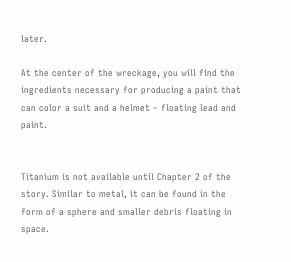later.

At the center of the wreckage, you will find the ingredients necessary for producing a paint that can color a suit and a helmet – floating lead and paint.


Titanium is not available until Chapter 2 of the story. Similar to metal, it can be found in the form of a sphere and smaller debris floating in space.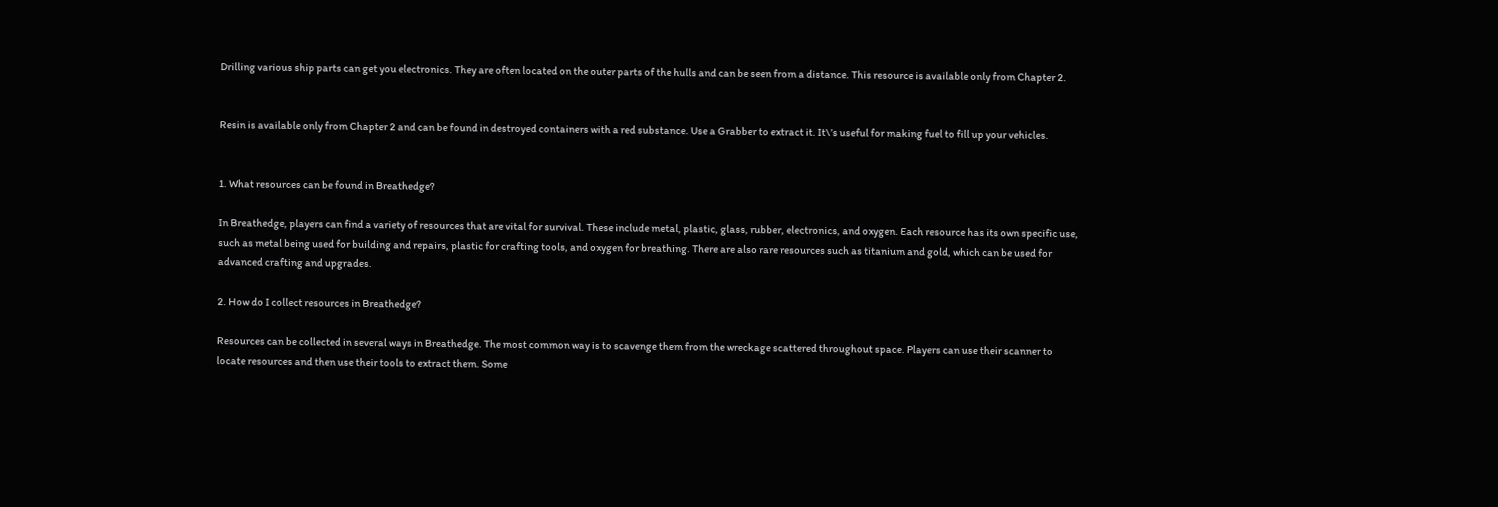Drilling various ship parts can get you electronics. They are often located on the outer parts of the hulls and can be seen from a distance. This resource is available only from Chapter 2.


Resin is available only from Chapter 2 and can be found in destroyed containers with a red substance. Use a Grabber to extract it. It\’s useful for making fuel to fill up your vehicles.


1. What resources can be found in Breathedge?

In Breathedge, players can find a variety of resources that are vital for survival. These include metal, plastic, glass, rubber, electronics, and oxygen. Each resource has its own specific use, such as metal being used for building and repairs, plastic for crafting tools, and oxygen for breathing. There are also rare resources such as titanium and gold, which can be used for advanced crafting and upgrades.

2. How do I collect resources in Breathedge?

Resources can be collected in several ways in Breathedge. The most common way is to scavenge them from the wreckage scattered throughout space. Players can use their scanner to locate resources and then use their tools to extract them. Some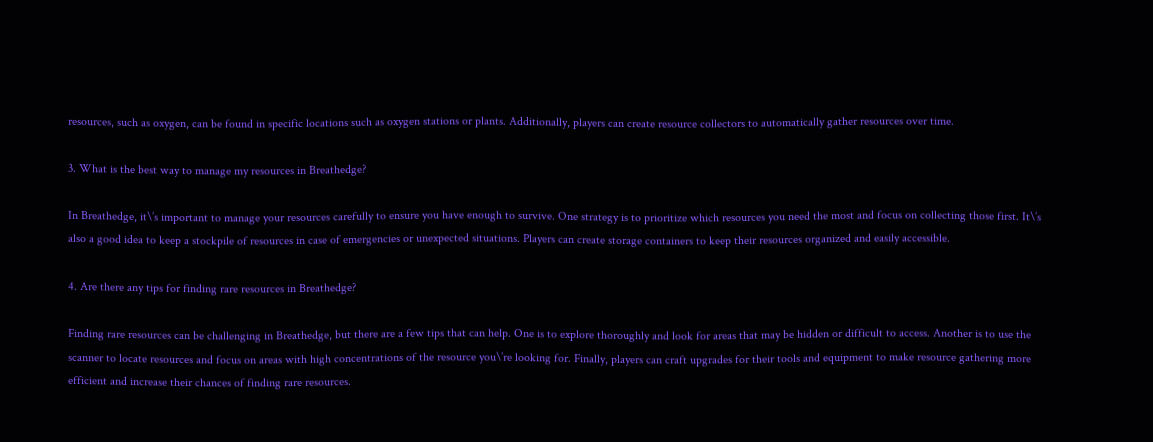resources, such as oxygen, can be found in specific locations such as oxygen stations or plants. Additionally, players can create resource collectors to automatically gather resources over time.

3. What is the best way to manage my resources in Breathedge?

In Breathedge, it\’s important to manage your resources carefully to ensure you have enough to survive. One strategy is to prioritize which resources you need the most and focus on collecting those first. It\’s also a good idea to keep a stockpile of resources in case of emergencies or unexpected situations. Players can create storage containers to keep their resources organized and easily accessible.

4. Are there any tips for finding rare resources in Breathedge?

Finding rare resources can be challenging in Breathedge, but there are a few tips that can help. One is to explore thoroughly and look for areas that may be hidden or difficult to access. Another is to use the scanner to locate resources and focus on areas with high concentrations of the resource you\’re looking for. Finally, players can craft upgrades for their tools and equipment to make resource gathering more efficient and increase their chances of finding rare resources.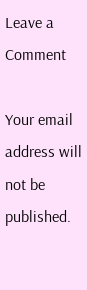Leave a Comment

Your email address will not be published.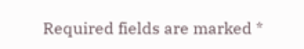Required fields are marked *